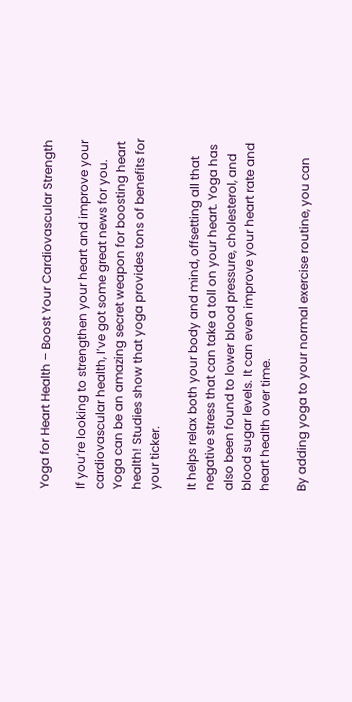Yoga for Heart Health – Boost Your Cardiovascular Strength

If you’re looking to strengthen your heart and improve your cardiovascular health, I’ve got some great news for you. Yoga can be an amazing secret weapon for boosting heart health! Studies show that yoga provides tons of benefits for your ticker.

It helps relax both your body and mind, offsetting all that negative stress that can take a toll on your heart. Yoga has also been found to lower blood pressure, cholesterol, and blood sugar levels. It can even improve your heart rate and heart health over time.

By adding yoga to your normal exercise routine, you can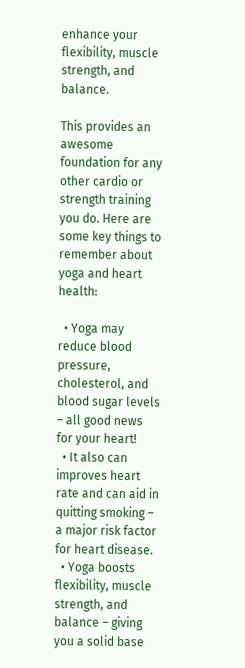enhance your flexibility, muscle strength, and balance.

This provides an awesome foundation for any other cardio or strength training you do. Here are some key things to remember about yoga and heart health:

  • Yoga may reduce blood pressure, cholesterol, and blood sugar levels – all good news for your heart!
  • It also can improves heart rate and can aid in quitting smoking – a major risk factor for heart disease.
  • Yoga boosts flexibility, muscle strength, and balance – giving you a solid base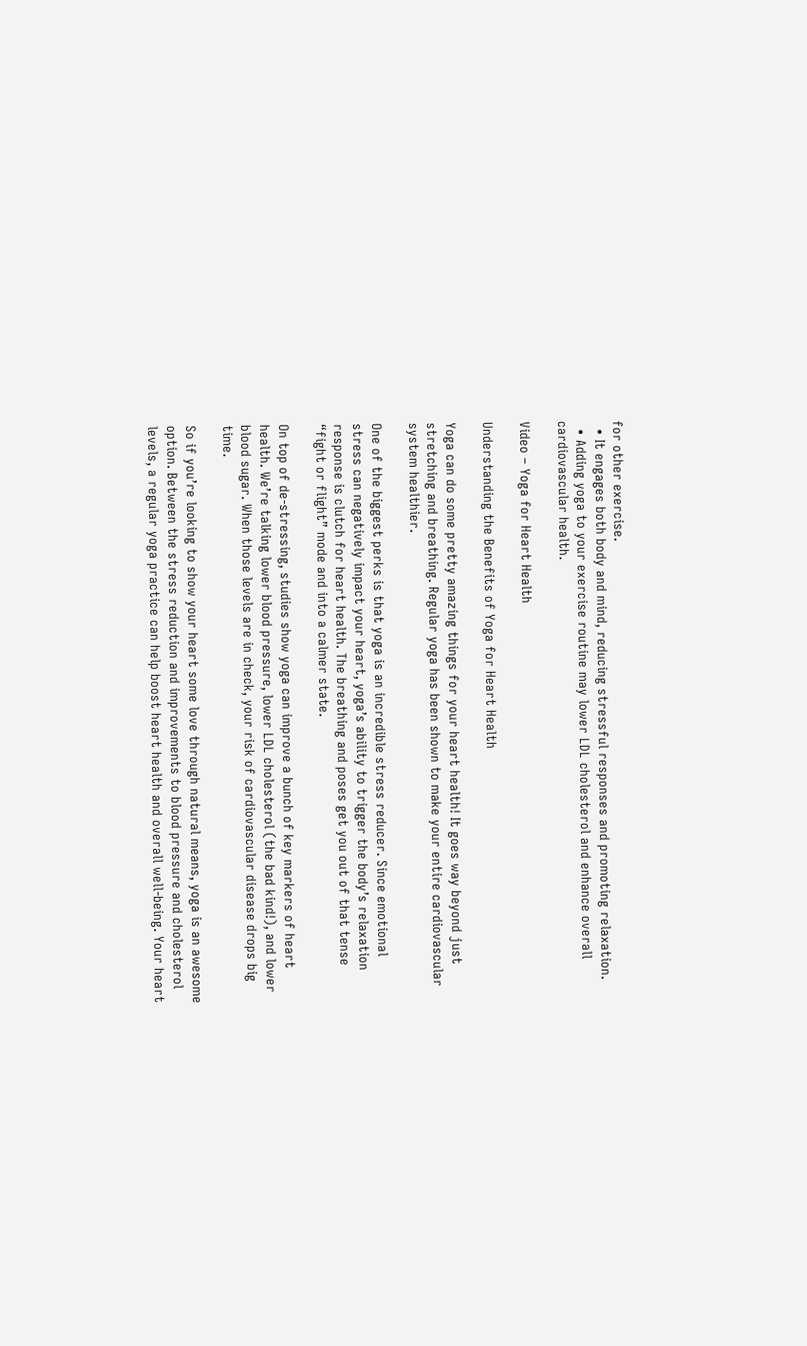for other exercise.
  • It engages both body and mind, reducing stressful responses and promoting relaxation.
  • Adding yoga to your exercise routine may lower LDL cholesterol and enhance overall cardiovascular health.

Video – Yoga for Heart Health

Understanding the Benefits of Yoga for Heart Health

Yoga can do some pretty amazing things for your heart health! It goes way beyond just stretching and breathing. Regular yoga has been shown to make your entire cardiovascular system healthier.

One of the biggest perks is that yoga is an incredible stress reducer. Since emotional stress can negatively impact your heart, yoga’s ability to trigger the body’s relaxation response is clutch for heart health. The breathing and poses get you out of that tense “fight or flight” mode and into a calmer state.

On top of de-stressing, studies show yoga can improve a bunch of key markers of heart health. We’re talking lower blood pressure, lower LDL cholesterol (the bad kind!), and lower blood sugar. When those levels are in check, your risk of cardiovascular disease drops big time.

So if you’re looking to show your heart some love through natural means, yoga is an awesome option. Between the stress reduction and improvements to blood pressure and cholesterol levels, a regular yoga practice can help boost heart health and overall well-being. Your heart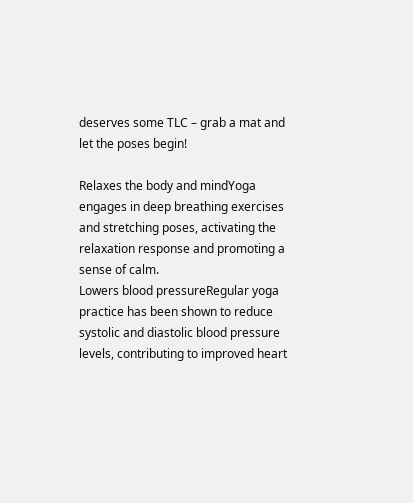deserves some TLC – grab a mat and let the poses begin!

Relaxes the body and mindYoga engages in deep breathing exercises and stretching poses, activating the relaxation response and promoting a sense of calm.
Lowers blood pressureRegular yoga practice has been shown to reduce systolic and diastolic blood pressure levels, contributing to improved heart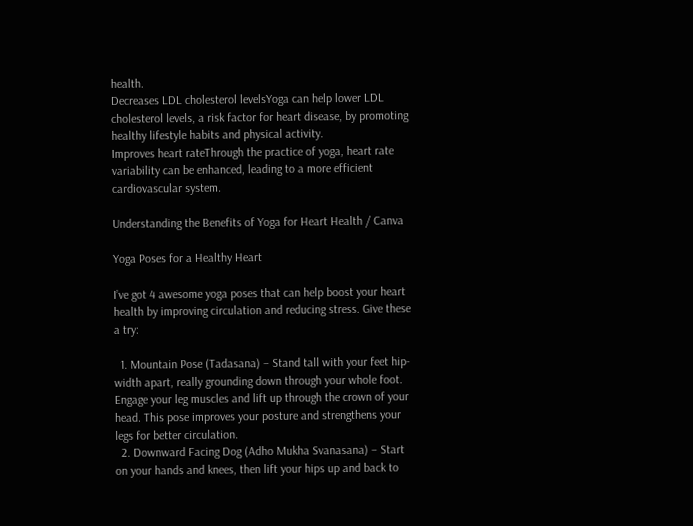health.
Decreases LDL cholesterol levelsYoga can help lower LDL cholesterol levels, a risk factor for heart disease, by promoting healthy lifestyle habits and physical activity.
Improves heart rateThrough the practice of yoga, heart rate variability can be enhanced, leading to a more efficient cardiovascular system.

Understanding the Benefits of Yoga for Heart Health / Canva

Yoga Poses for a Healthy Heart

I’ve got 4 awesome yoga poses that can help boost your heart health by improving circulation and reducing stress. Give these a try:

  1. Mountain Pose (Tadasana) – Stand tall with your feet hip-width apart, really grounding down through your whole foot. Engage your leg muscles and lift up through the crown of your head. This pose improves your posture and strengthens your legs for better circulation.
  2. Downward Facing Dog (Adho Mukha Svanasana) – Start on your hands and knees, then lift your hips up and back to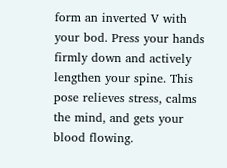form an inverted V with your bod. Press your hands firmly down and actively lengthen your spine. This pose relieves stress, calms the mind, and gets your blood flowing.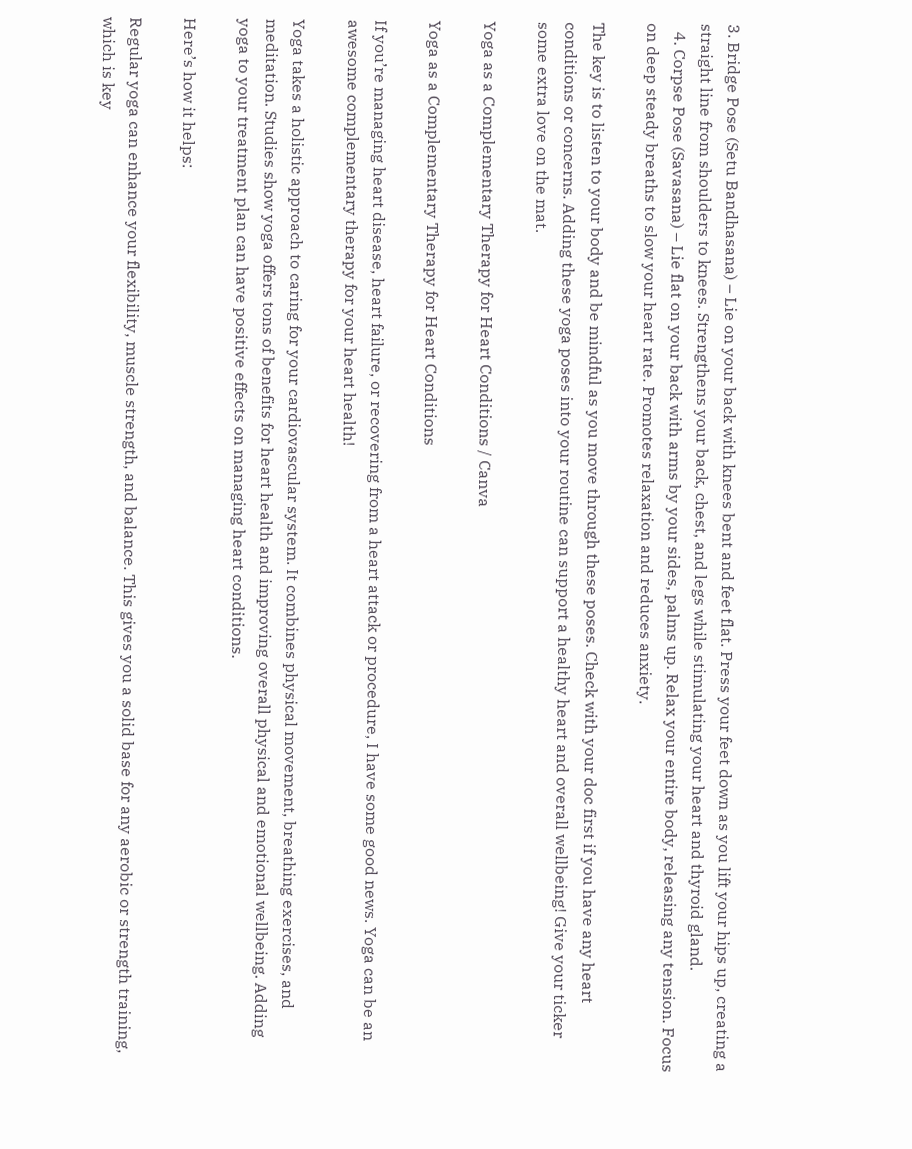3. Bridge Pose (Setu Bandhasana) – Lie on your back with knees bent and feet flat. Press your feet down as you lift your hips up, creating a straight line from shoulders to knees. Strengthens your back, chest, and legs while stimulating your heart and thyroid gland.
  4. Corpse Pose (Savasana) – Lie flat on your back with arms by your sides, palms up. Relax your entire body, releasing any tension. Focus on deep steady breaths to slow your heart rate. Promotes relaxation and reduces anxiety.

The key is to listen to your body and be mindful as you move through these poses. Check with your doc first if you have any heart conditions or concerns. Adding these yoga poses into your routine can support a healthy heart and overall wellbeing! Give your ticker some extra love on the mat.

Yoga as a Complementary Therapy for Heart Conditions / Canva

Yoga as a Complementary Therapy for Heart Conditions

If you’re managing heart disease, heart failure, or recovering from a heart attack or procedure, I have some good news. Yoga can be an awesome complementary therapy for your heart health!

Yoga takes a holistic approach to caring for your cardiovascular system. It combines physical movement, breathing exercises, and meditation. Studies show yoga offers tons of benefits for heart health and improving overall physical and emotional wellbeing. Adding yoga to your treatment plan can have positive effects on managing heart conditions.

Here’s how it helps:

Regular yoga can enhance your flexibility, muscle strength, and balance. This gives you a solid base for any aerobic or strength training, which is key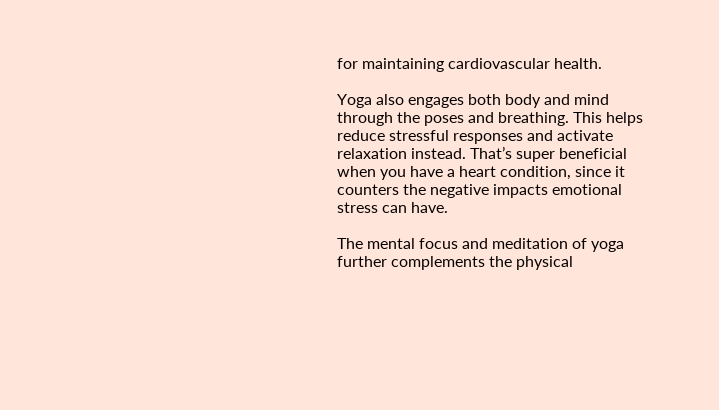for maintaining cardiovascular health.

Yoga also engages both body and mind through the poses and breathing. This helps reduce stressful responses and activate relaxation instead. That’s super beneficial when you have a heart condition, since it counters the negative impacts emotional stress can have.

The mental focus and meditation of yoga further complements the physical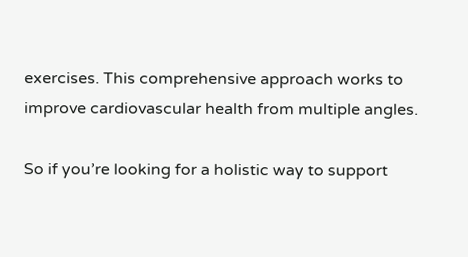exercises. This comprehensive approach works to improve cardiovascular health from multiple angles.

So if you’re looking for a holistic way to support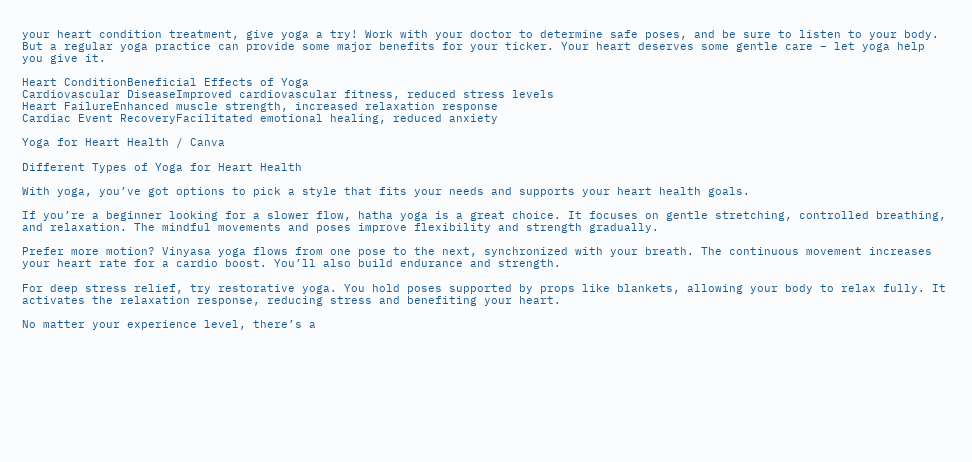your heart condition treatment, give yoga a try! Work with your doctor to determine safe poses, and be sure to listen to your body. But a regular yoga practice can provide some major benefits for your ticker. Your heart deserves some gentle care – let yoga help you give it.

Heart ConditionBeneficial Effects of Yoga
Cardiovascular DiseaseImproved cardiovascular fitness, reduced stress levels
Heart FailureEnhanced muscle strength, increased relaxation response
Cardiac Event RecoveryFacilitated emotional healing, reduced anxiety

Yoga for Heart Health / Canva

Different Types of Yoga for Heart Health

With yoga, you’ve got options to pick a style that fits your needs and supports your heart health goals.

If you’re a beginner looking for a slower flow, hatha yoga is a great choice. It focuses on gentle stretching, controlled breathing, and relaxation. The mindful movements and poses improve flexibility and strength gradually.

Prefer more motion? Vinyasa yoga flows from one pose to the next, synchronized with your breath. The continuous movement increases your heart rate for a cardio boost. You’ll also build endurance and strength.

For deep stress relief, try restorative yoga. You hold poses supported by props like blankets, allowing your body to relax fully. It activates the relaxation response, reducing stress and benefiting your heart.

No matter your experience level, there’s a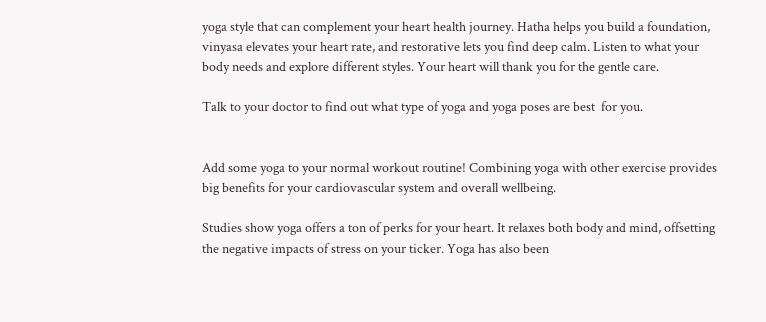yoga style that can complement your heart health journey. Hatha helps you build a foundation, vinyasa elevates your heart rate, and restorative lets you find deep calm. Listen to what your body needs and explore different styles. Your heart will thank you for the gentle care.

Talk to your doctor to find out what type of yoga and yoga poses are best  for you.


Add some yoga to your normal workout routine! Combining yoga with other exercise provides big benefits for your cardiovascular system and overall wellbeing.

Studies show yoga offers a ton of perks for your heart. It relaxes both body and mind, offsetting the negative impacts of stress on your ticker. Yoga has also been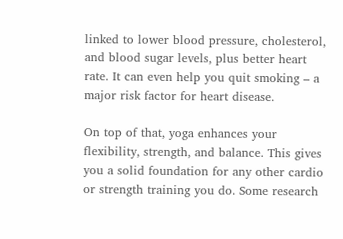linked to lower blood pressure, cholesterol, and blood sugar levels, plus better heart rate. It can even help you quit smoking – a major risk factor for heart disease.

On top of that, yoga enhances your flexibility, strength, and balance. This gives you a solid foundation for any other cardio or strength training you do. Some research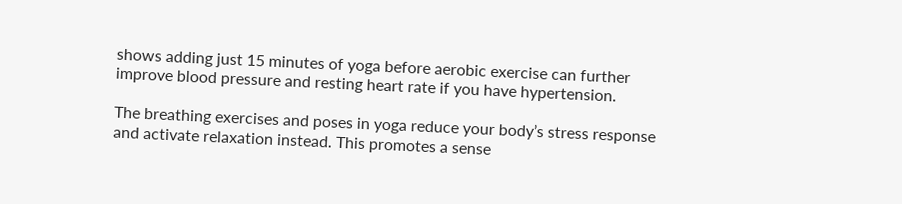shows adding just 15 minutes of yoga before aerobic exercise can further improve blood pressure and resting heart rate if you have hypertension.

The breathing exercises and poses in yoga reduce your body’s stress response and activate relaxation instead. This promotes a sense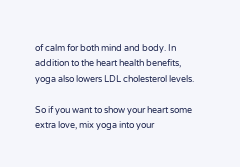of calm for both mind and body. In addition to the heart health benefits, yoga also lowers LDL cholesterol levels.

So if you want to show your heart some extra love, mix yoga into your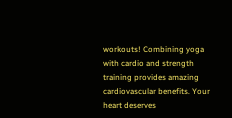workouts! Combining yoga with cardio and strength training provides amazing cardiovascular benefits. Your heart deserves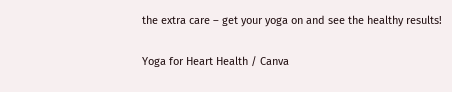the extra care – get your yoga on and see the healthy results!

Yoga for Heart Health / Canva